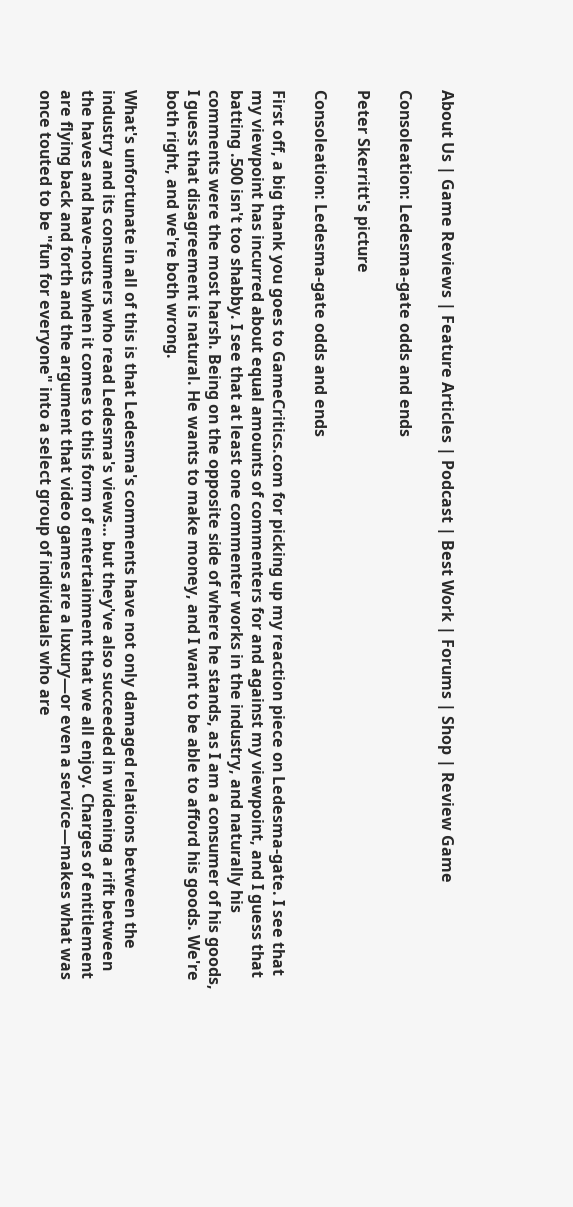About Us | Game Reviews | Feature Articles | Podcast | Best Work | Forums | Shop | Review Game

Consoleation: Ledesma-gate odds and ends

Peter Skerritt's picture

Consoleation: Ledesma-gate odds and ends

First off, a big thank you goes to GameCritics.com for picking up my reaction piece on Ledesma-gate. I see that my viewpoint has incurred about equal amounts of commenters for and against my viewpoint, and I guess that batting .500 isn't too shabby. I see that at least one commenter works in the industry, and naturally his comments were the most harsh. Being on the opposite side of where he stands, as I am a consumer of his goods, I guess that disagreement is natural. He wants to make money, and I want to be able to afford his goods. We're both right, and we're both wrong.

What's unfortunate in all of this is that Ledesma's comments have not only damaged relations between the industry and its consumers who read Ledesma's views… but they've also succeeded in widening a rift between the haves and have-nots when it comes to this form of entertainment that we all enjoy. Charges of entitlement are flying back and forth and the argument that video games are a luxury—or even a service—makes what was once touted to be "fun for everyone" into a select group of individuals who are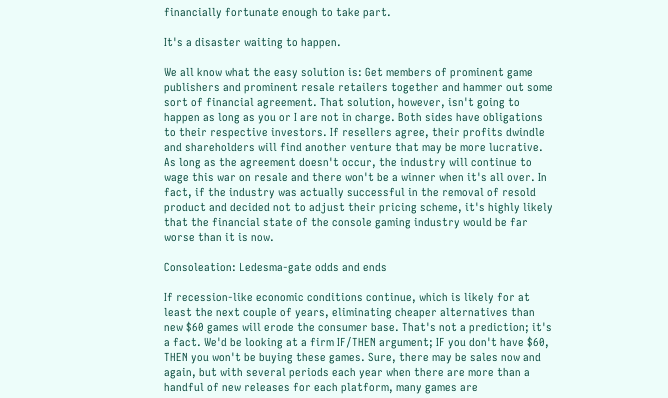financially fortunate enough to take part.

It's a disaster waiting to happen.

We all know what the easy solution is: Get members of prominent game publishers and prominent resale retailers together and hammer out some sort of financial agreement. That solution, however, isn't going to happen as long as you or I are not in charge. Both sides have obligations to their respective investors. If resellers agree, their profits dwindle and shareholders will find another venture that may be more lucrative. As long as the agreement doesn't occur, the industry will continue to wage this war on resale and there won't be a winner when it's all over. In fact, if the industry was actually successful in the removal of resold product and decided not to adjust their pricing scheme, it's highly likely that the financial state of the console gaming industry would be far worse than it is now.

Consoleation: Ledesma-gate odds and ends

If recession-like economic conditions continue, which is likely for at least the next couple of years, eliminating cheaper alternatives than new $60 games will erode the consumer base. That's not a prediction; it's a fact. We'd be looking at a firm IF/THEN argument; IF you don't have $60, THEN you won't be buying these games. Sure, there may be sales now and again, but with several periods each year when there are more than a handful of new releases for each platform, many games are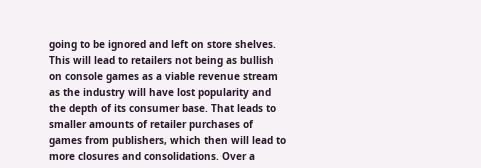going to be ignored and left on store shelves. This will lead to retailers not being as bullish on console games as a viable revenue stream as the industry will have lost popularity and the depth of its consumer base. That leads to smaller amounts of retailer purchases of games from publishers, which then will lead to more closures and consolidations. Over a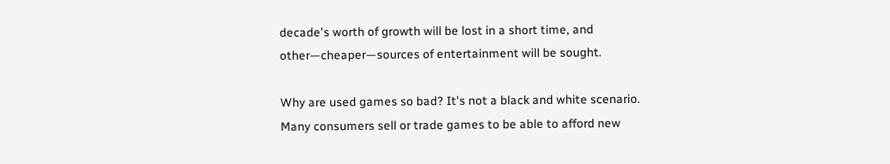decade's worth of growth will be lost in a short time, and other—cheaper—sources of entertainment will be sought.

Why are used games so bad? It's not a black and white scenario. Many consumers sell or trade games to be able to afford new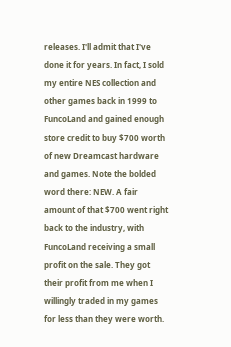releases. I'll admit that I've done it for years. In fact, I sold my entire NES collection and other games back in 1999 to FuncoLand and gained enough store credit to buy $700 worth of new Dreamcast hardware and games. Note the bolded word there: NEW. A fair amount of that $700 went right back to the industry, with FuncoLand receiving a small profit on the sale. They got their profit from me when I willingly traded in my games for less than they were worth.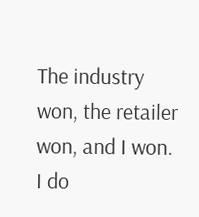The industry won, the retailer won, and I won. I do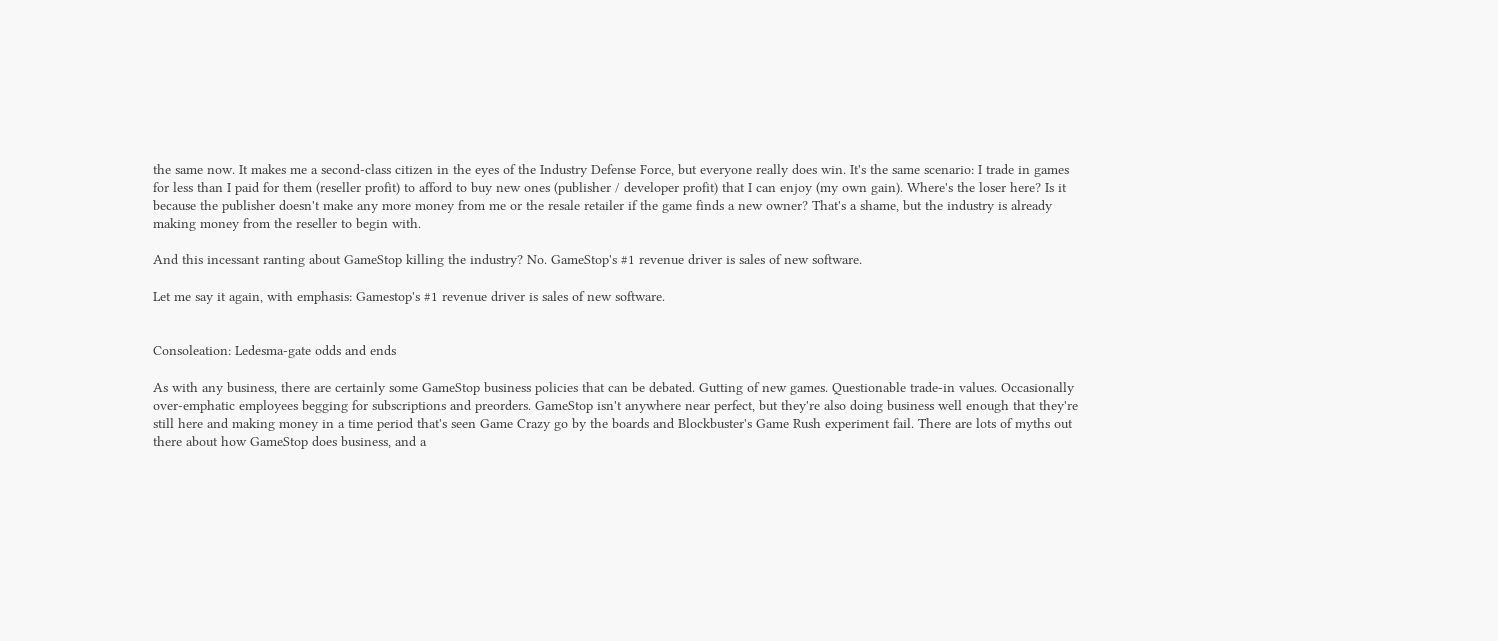the same now. It makes me a second-class citizen in the eyes of the Industry Defense Force, but everyone really does win. It's the same scenario: I trade in games for less than I paid for them (reseller profit) to afford to buy new ones (publisher / developer profit) that I can enjoy (my own gain). Where's the loser here? Is it because the publisher doesn't make any more money from me or the resale retailer if the game finds a new owner? That's a shame, but the industry is already making money from the reseller to begin with.

And this incessant ranting about GameStop killing the industry? No. GameStop's #1 revenue driver is sales of new software.

Let me say it again, with emphasis: Gamestop's #1 revenue driver is sales of new software.


Consoleation: Ledesma-gate odds and ends

As with any business, there are certainly some GameStop business policies that can be debated. Gutting of new games. Questionable trade-in values. Occasionally over-emphatic employees begging for subscriptions and preorders. GameStop isn't anywhere near perfect, but they're also doing business well enough that they're still here and making money in a time period that's seen Game Crazy go by the boards and Blockbuster's Game Rush experiment fail. There are lots of myths out there about how GameStop does business, and a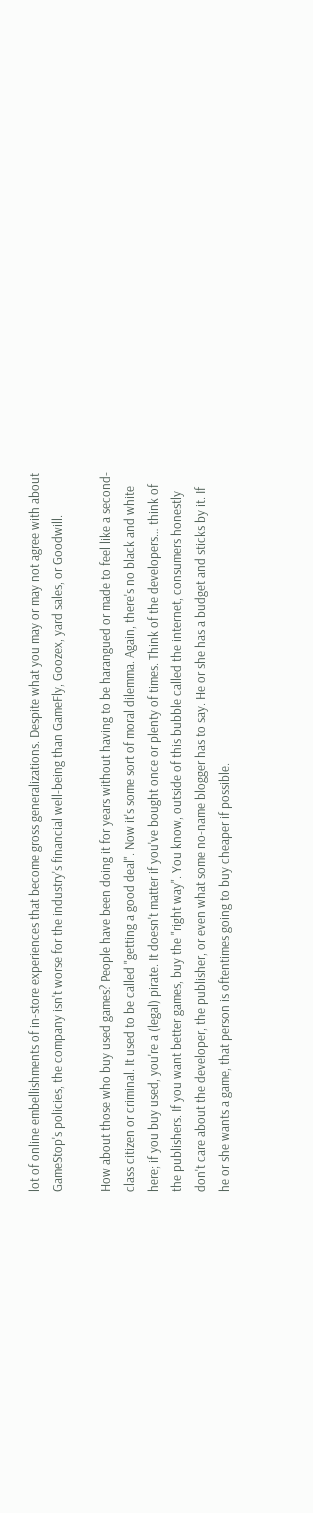lot of online embellishments of in-store experiences that become gross generalizations. Despite what you may or may not agree with about GameStop's policies, the company isn't worse for the industry's financial well-being than GameFly, Goozex, yard sales, or Goodwill.

How about those who buy used games? People have been doing it for years without having to be harangued or made to feel like a second-class citizen or criminal. It used to be called "getting a good deal". Now it's some sort of moral dilemma. Again, there's no black and white here; if you buy used, you're a (legal) pirate. It doesn't matter if you've bought once or plenty of times. Think of the developers… think of the publishers. If you want better games, buy the "right way". You know, outside of this bubble called the internet, consumers honestly don't care about the developer, the publisher, or even what some no-name blogger has to say. He or she has a budget and sticks by it. If he or she wants a game, that person is oftentimes going to buy cheaper if possible.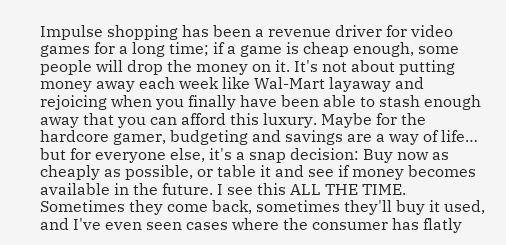Impulse shopping has been a revenue driver for video games for a long time; if a game is cheap enough, some people will drop the money on it. It's not about putting money away each week like Wal-Mart layaway and rejoicing when you finally have been able to stash enough away that you can afford this luxury. Maybe for the hardcore gamer, budgeting and savings are a way of life… but for everyone else, it's a snap decision: Buy now as cheaply as possible, or table it and see if money becomes available in the future. I see this ALL THE TIME. Sometimes they come back, sometimes they'll buy it used, and I've even seen cases where the consumer has flatly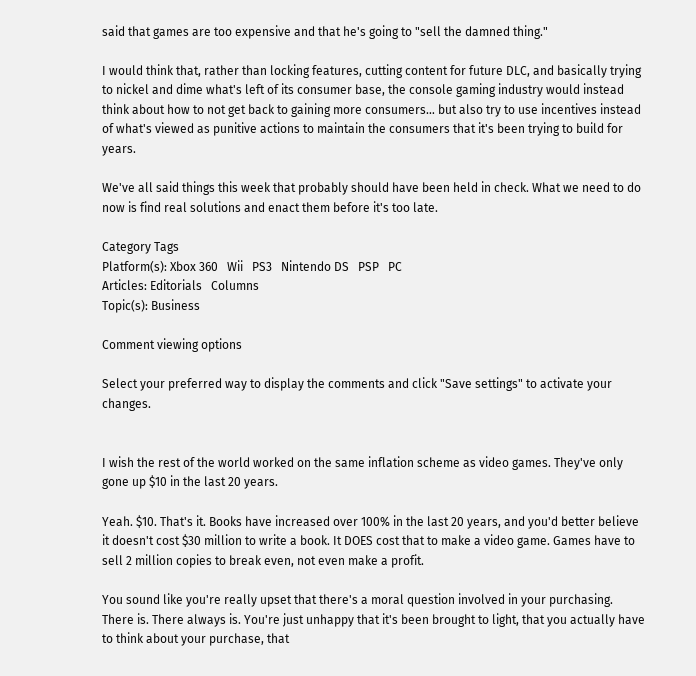said that games are too expensive and that he's going to "sell the damned thing."

I would think that, rather than locking features, cutting content for future DLC, and basically trying to nickel and dime what's left of its consumer base, the console gaming industry would instead think about how to not get back to gaining more consumers… but also try to use incentives instead of what's viewed as punitive actions to maintain the consumers that it's been trying to build for years.

We've all said things this week that probably should have been held in check. What we need to do now is find real solutions and enact them before it's too late.

Category Tags
Platform(s): Xbox 360   Wii   PS3   Nintendo DS   PSP   PC
Articles: Editorials   Columns
Topic(s): Business

Comment viewing options

Select your preferred way to display the comments and click "Save settings" to activate your changes.


I wish the rest of the world worked on the same inflation scheme as video games. They've only gone up $10 in the last 20 years.

Yeah. $10. That's it. Books have increased over 100% in the last 20 years, and you'd better believe it doesn't cost $30 million to write a book. It DOES cost that to make a video game. Games have to sell 2 million copies to break even, not even make a profit.

You sound like you're really upset that there's a moral question involved in your purchasing. There is. There always is. You're just unhappy that it's been brought to light, that you actually have to think about your purchase, that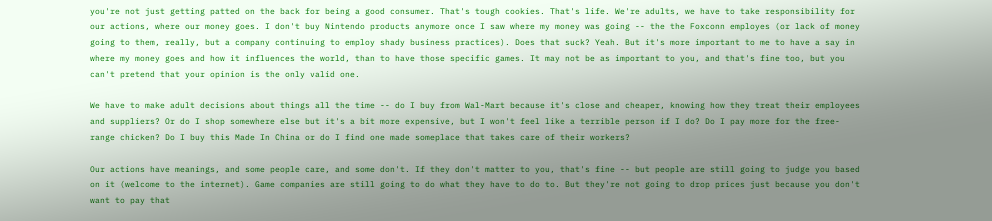you're not just getting patted on the back for being a good consumer. That's tough cookies. That's life. We're adults, we have to take responsibility for our actions, where our money goes. I don't buy Nintendo products anymore once I saw where my money was going -- the the Foxconn employes (or lack of money going to them, really, but a company continuing to employ shady business practices). Does that suck? Yeah. But it's more important to me to have a say in where my money goes and how it influences the world, than to have those specific games. It may not be as important to you, and that's fine too, but you can't pretend that your opinion is the only valid one.

We have to make adult decisions about things all the time -- do I buy from Wal-Mart because it's close and cheaper, knowing how they treat their employees and suppliers? Or do I shop somewhere else but it's a bit more expensive, but I won't feel like a terrible person if I do? Do I pay more for the free-range chicken? Do I buy this Made In China or do I find one made someplace that takes care of their workers?

Our actions have meanings, and some people care, and some don't. If they don't matter to you, that's fine -- but people are still going to judge you based on it (welcome to the internet). Game companies are still going to do what they have to do to. But they're not going to drop prices just because you don't want to pay that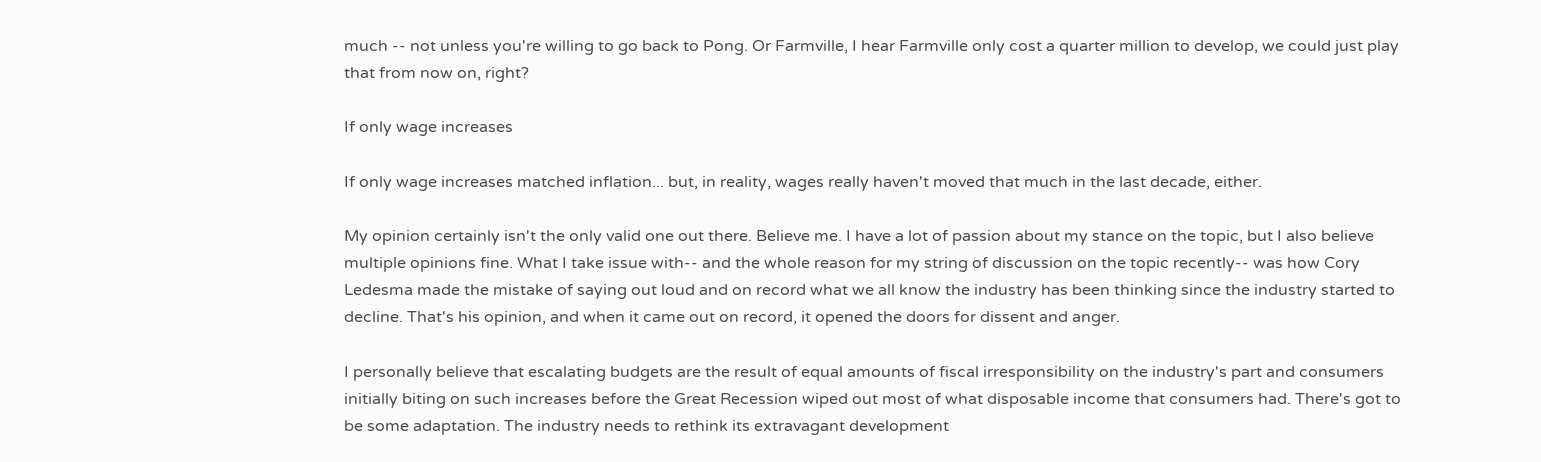much -- not unless you're willing to go back to Pong. Or Farmville, I hear Farmville only cost a quarter million to develop, we could just play that from now on, right?

If only wage increases

If only wage increases matched inflation... but, in reality, wages really haven't moved that much in the last decade, either.

My opinion certainly isn't the only valid one out there. Believe me. I have a lot of passion about my stance on the topic, but I also believe multiple opinions fine. What I take issue with-- and the whole reason for my string of discussion on the topic recently-- was how Cory Ledesma made the mistake of saying out loud and on record what we all know the industry has been thinking since the industry started to decline. That's his opinion, and when it came out on record, it opened the doors for dissent and anger.

I personally believe that escalating budgets are the result of equal amounts of fiscal irresponsibility on the industry's part and consumers initially biting on such increases before the Great Recession wiped out most of what disposable income that consumers had. There's got to be some adaptation. The industry needs to rethink its extravagant development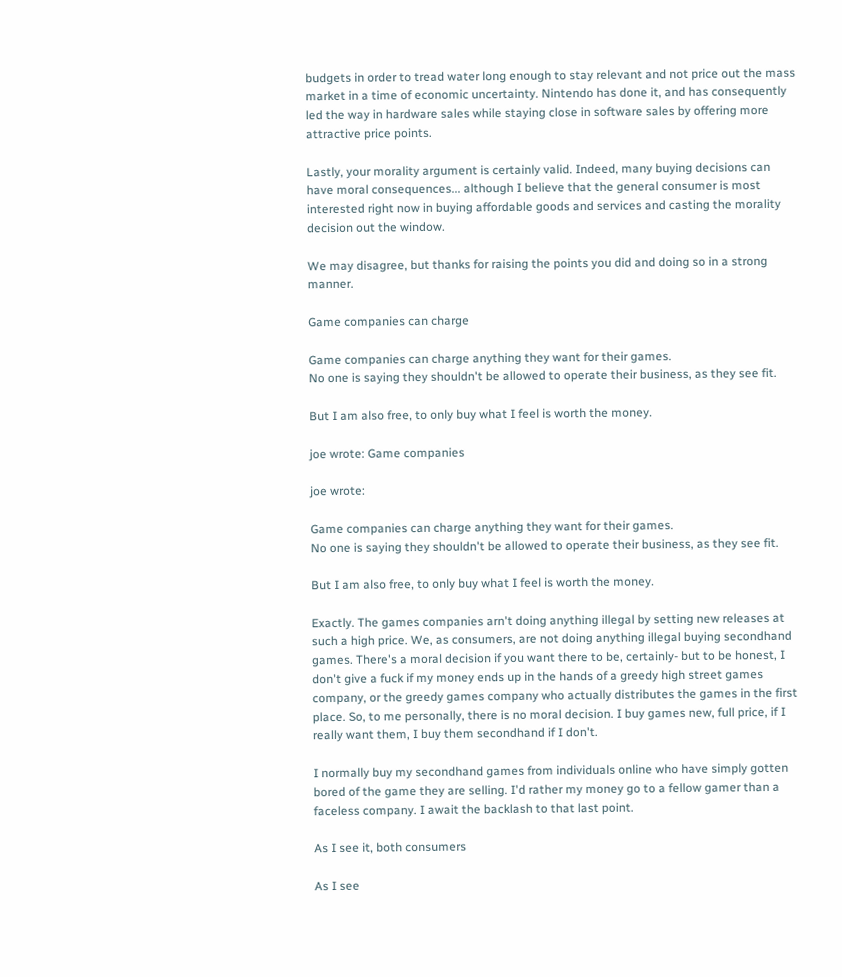budgets in order to tread water long enough to stay relevant and not price out the mass market in a time of economic uncertainty. Nintendo has done it, and has consequently led the way in hardware sales while staying close in software sales by offering more attractive price points.

Lastly, your morality argument is certainly valid. Indeed, many buying decisions can have moral consequences... although I believe that the general consumer is most interested right now in buying affordable goods and services and casting the morality decision out the window.

We may disagree, but thanks for raising the points you did and doing so in a strong manner.

Game companies can charge

Game companies can charge anything they want for their games.
No one is saying they shouldn't be allowed to operate their business, as they see fit.

But I am also free, to only buy what I feel is worth the money.

joe wrote: Game companies

joe wrote:

Game companies can charge anything they want for their games.
No one is saying they shouldn't be allowed to operate their business, as they see fit.

But I am also free, to only buy what I feel is worth the money.

Exactly. The games companies arn't doing anything illegal by setting new releases at such a high price. We, as consumers, are not doing anything illegal buying secondhand games. There's a moral decision if you want there to be, certainly- but to be honest, I don't give a fuck if my money ends up in the hands of a greedy high street games company, or the greedy games company who actually distributes the games in the first place. So, to me personally, there is no moral decision. I buy games new, full price, if I really want them, I buy them secondhand if I don't.

I normally buy my secondhand games from individuals online who have simply gotten bored of the game they are selling. I'd rather my money go to a fellow gamer than a faceless company. I await the backlash to that last point.

As I see it, both consumers

As I see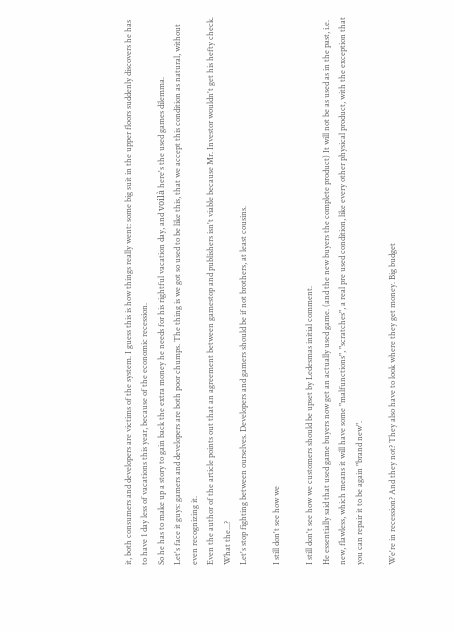it, both consumers and developers are victims of the system. I guess this is how things really went: some big suit in the upper floors suddenly discovers he has to have 1 day less of vacations this year, because of the economic recession.
So he has to make up a story to gain back the extra money he needs for his rightful vacation day, and voilà here's the used games dilemma.
Let's face it guys: gamers and developers are both poor chumps. The thing is we got so used to be like this, that we accept this condition as natural, without even recognizing it.
Even the author of the article points out that an agreement between gamestop and publishers isn't viable because Mr. Investor wouldn't get his hefty check. What the...?
Let's stop fighting between ourselves. Developers and gamers should be if not brothers, at least cousins.

I still don't see how we

I still don't see how we customers should be upset by Ledesmas initial comment.
He essentially said that used game buyers now get an actually used game. (and the new buyers the complete product) It will not be as used as in the past, i.e. new, flawless, which means it will have some "malfunctions", "scratches", a real pre used condition, like every other physical product, with the exception that you can repair it to be again "brand new".

We're in recession? And they not? They also have to look where they get money. Big budget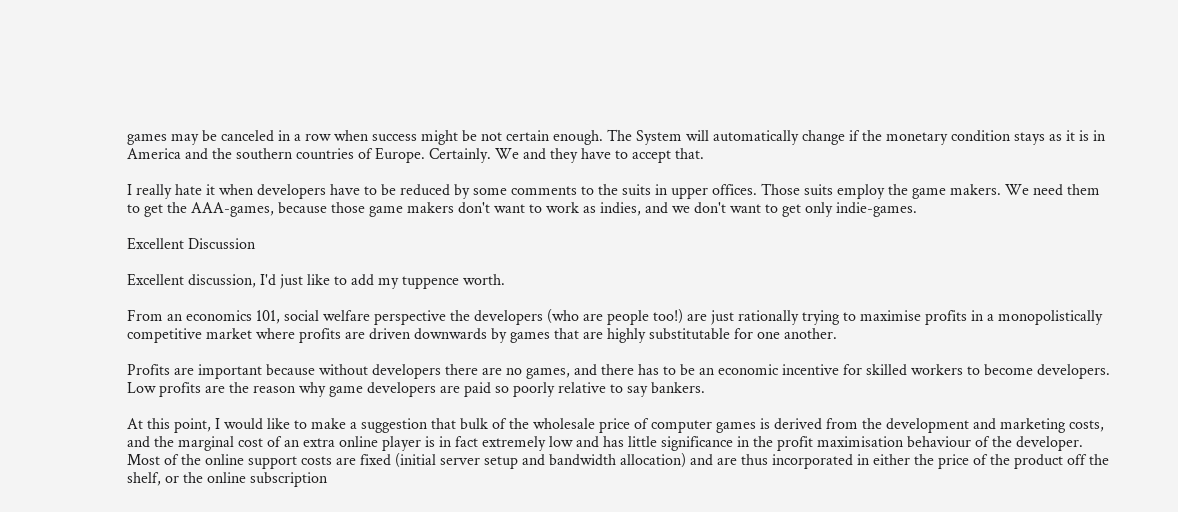games may be canceled in a row when success might be not certain enough. The System will automatically change if the monetary condition stays as it is in America and the southern countries of Europe. Certainly. We and they have to accept that.

I really hate it when developers have to be reduced by some comments to the suits in upper offices. Those suits employ the game makers. We need them to get the AAA-games, because those game makers don't want to work as indies, and we don't want to get only indie-games.

Excellent Discussion

Excellent discussion, I'd just like to add my tuppence worth.

From an economics 101, social welfare perspective the developers (who are people too!) are just rationally trying to maximise profits in a monopolistically competitive market where profits are driven downwards by games that are highly substitutable for one another.

Profits are important because without developers there are no games, and there has to be an economic incentive for skilled workers to become developers. Low profits are the reason why game developers are paid so poorly relative to say bankers.

At this point, I would like to make a suggestion that bulk of the wholesale price of computer games is derived from the development and marketing costs, and the marginal cost of an extra online player is in fact extremely low and has little significance in the profit maximisation behaviour of the developer. Most of the online support costs are fixed (initial server setup and bandwidth allocation) and are thus incorporated in either the price of the product off the shelf, or the online subscription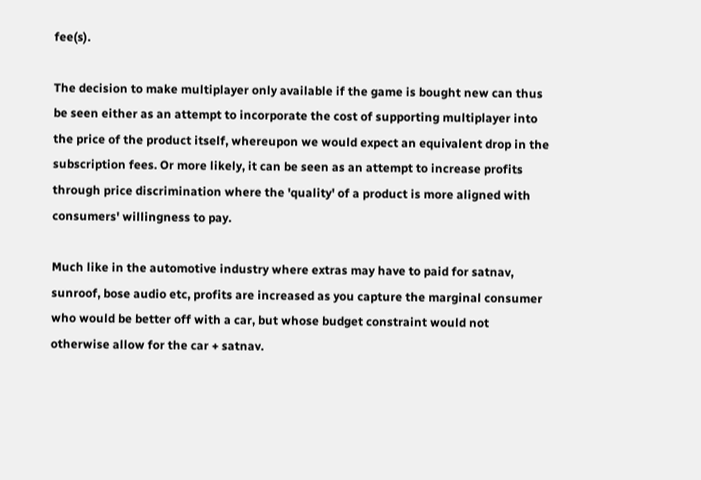fee(s).

The decision to make multiplayer only available if the game is bought new can thus be seen either as an attempt to incorporate the cost of supporting multiplayer into the price of the product itself, whereupon we would expect an equivalent drop in the subscription fees. Or more likely, it can be seen as an attempt to increase profits through price discrimination where the 'quality' of a product is more aligned with consumers' willingness to pay.

Much like in the automotive industry where extras may have to paid for satnav, sunroof, bose audio etc, profits are increased as you capture the marginal consumer who would be better off with a car, but whose budget constraint would not otherwise allow for the car + satnav.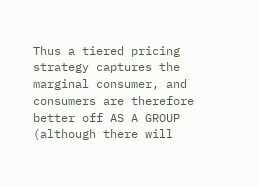Thus a tiered pricing strategy captures the marginal consumer, and consumers are therefore better off AS A GROUP (although there will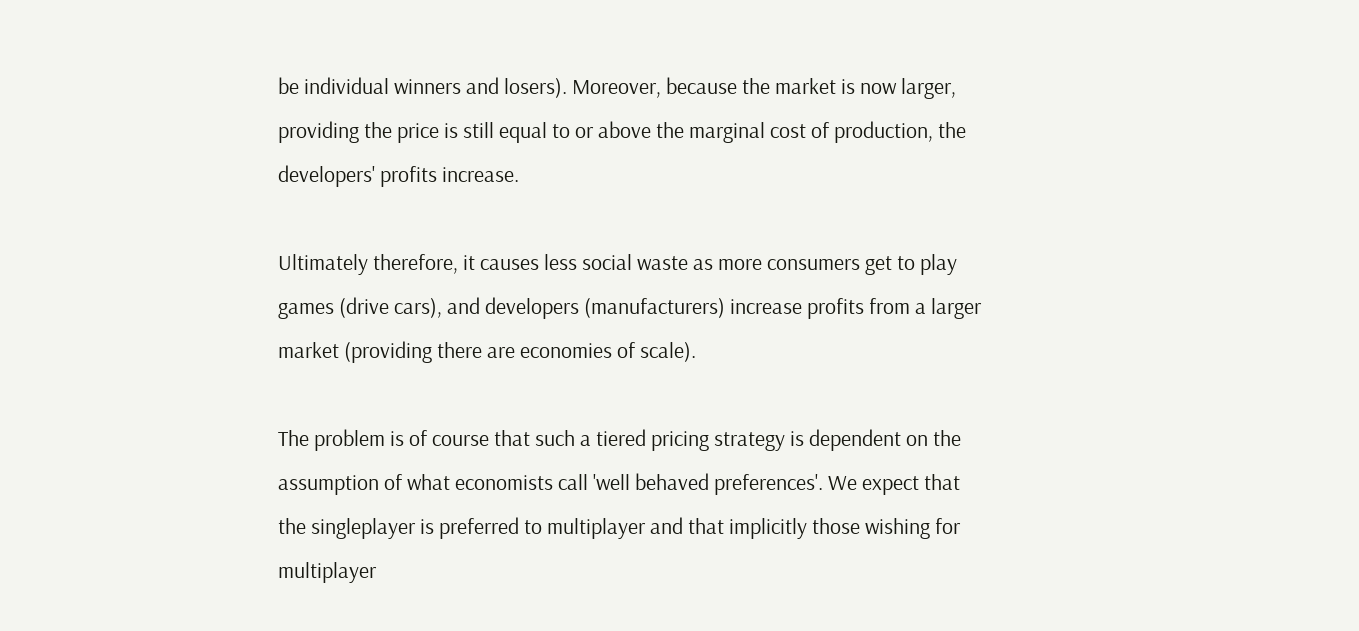be individual winners and losers). Moreover, because the market is now larger, providing the price is still equal to or above the marginal cost of production, the developers' profits increase.

Ultimately therefore, it causes less social waste as more consumers get to play games (drive cars), and developers (manufacturers) increase profits from a larger market (providing there are economies of scale).

The problem is of course that such a tiered pricing strategy is dependent on the assumption of what economists call 'well behaved preferences'. We expect that the singleplayer is preferred to multiplayer and that implicitly those wishing for multiplayer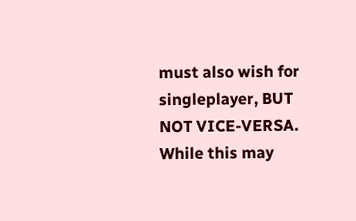must also wish for singleplayer, BUT NOT VICE-VERSA. While this may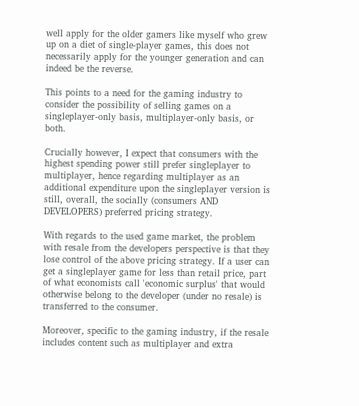well apply for the older gamers like myself who grew up on a diet of single-player games, this does not necessarily apply for the younger generation and can indeed be the reverse.

This points to a need for the gaming industry to consider the possibility of selling games on a singleplayer-only basis, multiplayer-only basis, or both.

Crucially however, I expect that consumers with the highest spending power still prefer singleplayer to multiplayer, hence regarding multiplayer as an additional expenditure upon the singleplayer version is still, overall, the socially (consumers AND DEVELOPERS) preferred pricing strategy.

With regards to the used game market, the problem with resale from the developers perspective is that they lose control of the above pricing strategy. If a user can get a singleplayer game for less than retail price, part of what economists call 'economic surplus' that would otherwise belong to the developer (under no resale) is transferred to the consumer.

Moreover, specific to the gaming industry, if the resale includes content such as multiplayer and extra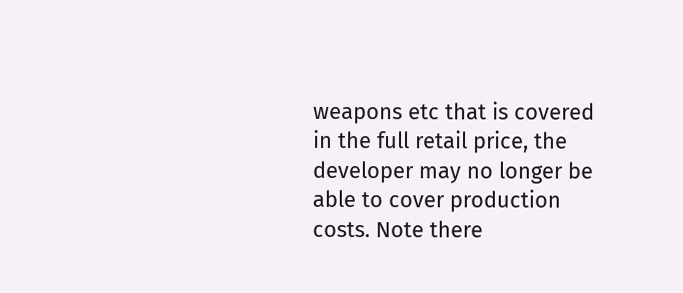weapons etc that is covered in the full retail price, the developer may no longer be able to cover production costs. Note there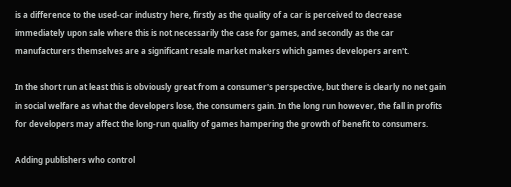is a difference to the used-car industry here, firstly as the quality of a car is perceived to decrease immediately upon sale where this is not necessarily the case for games, and secondly as the car manufacturers themselves are a significant resale market makers which games developers aren't.

In the short run at least this is obviously great from a consumer's perspective, but there is clearly no net gain in social welfare as what the developers lose, the consumers gain. In the long run however, the fall in profits for developers may affect the long-run quality of games hampering the growth of benefit to consumers.

Adding publishers who control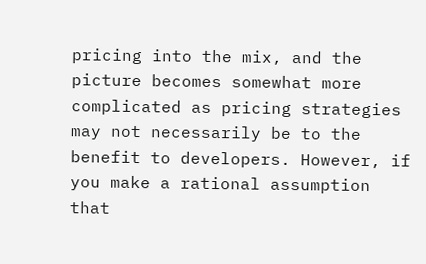pricing into the mix, and the picture becomes somewhat more complicated as pricing strategies may not necessarily be to the benefit to developers. However, if you make a rational assumption that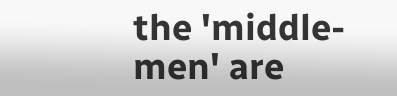the 'middle-men' are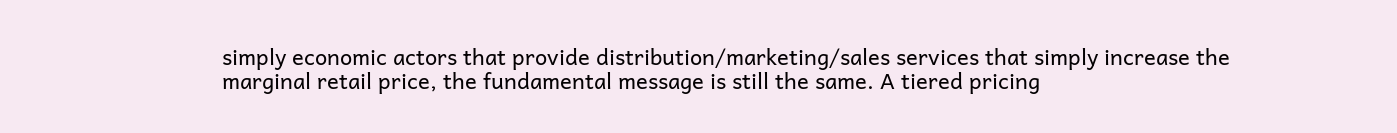simply economic actors that provide distribution/marketing/sales services that simply increase the marginal retail price, the fundamental message is still the same. A tiered pricing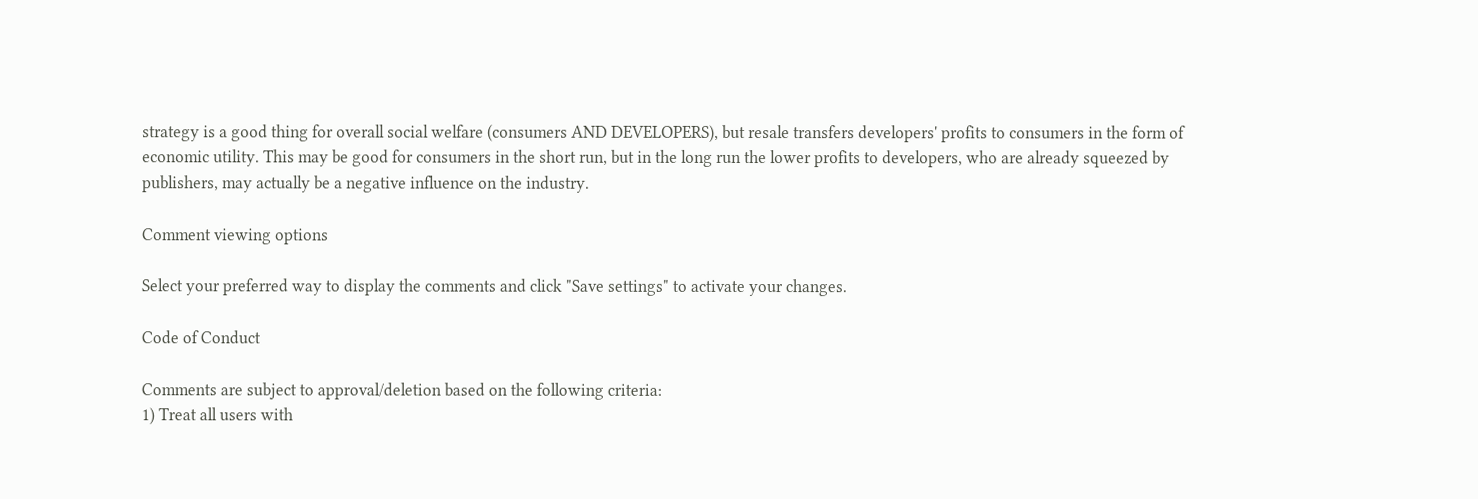strategy is a good thing for overall social welfare (consumers AND DEVELOPERS), but resale transfers developers' profits to consumers in the form of economic utility. This may be good for consumers in the short run, but in the long run the lower profits to developers, who are already squeezed by publishers, may actually be a negative influence on the industry.

Comment viewing options

Select your preferred way to display the comments and click "Save settings" to activate your changes.

Code of Conduct

Comments are subject to approval/deletion based on the following criteria:
1) Treat all users with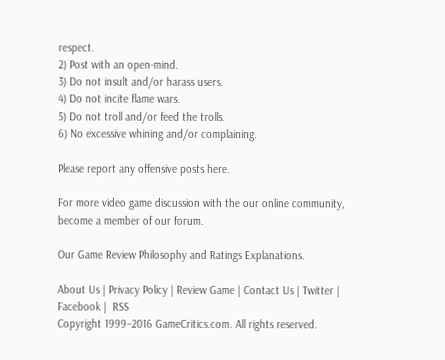respect.
2) Post with an open-mind.
3) Do not insult and/or harass users.
4) Do not incite flame wars.
5) Do not troll and/or feed the trolls.
6) No excessive whining and/or complaining.

Please report any offensive posts here.

For more video game discussion with the our online community, become a member of our forum.

Our Game Review Philosophy and Ratings Explanations.

About Us | Privacy Policy | Review Game | Contact Us | Twitter | Facebook |  RSS
Copyright 1999–2016 GameCritics.com. All rights reserved.